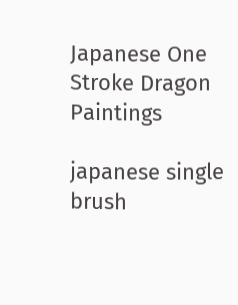Japanese One Stroke Dragon Paintings

japanese single brush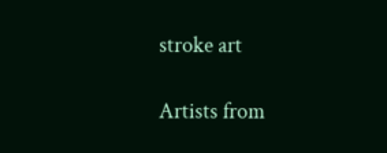stroke art

Artists from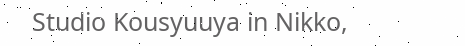Studio Kousyuuya in Nikko,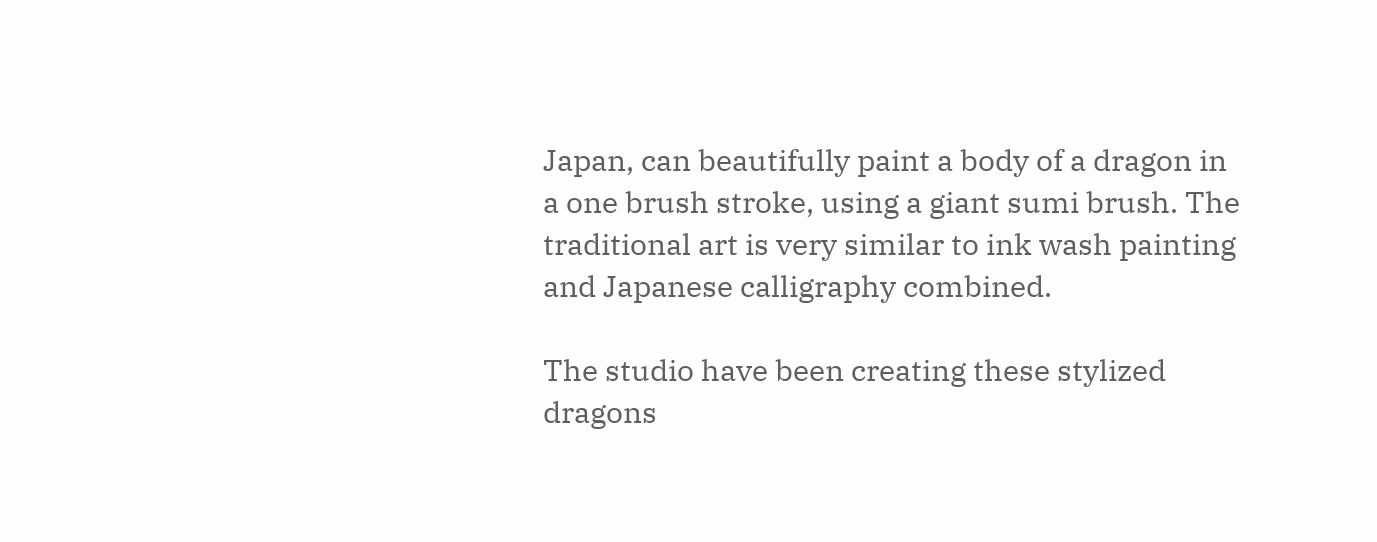Japan, can beautifully paint a body of a dragon in a one brush stroke, using a giant sumi brush. The traditional art is very similar to ink wash painting and Japanese calligraphy combined.

The studio have been creating these stylized dragons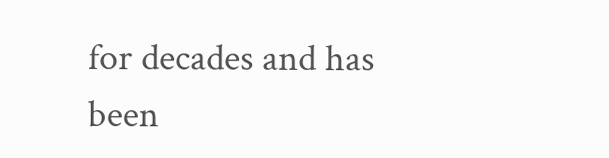for decades and has been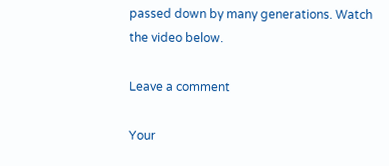passed down by many generations. Watch the video below.

Leave a comment

Your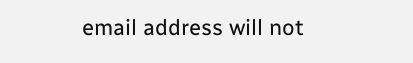email address will not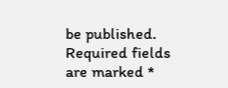be published. Required fields are marked *